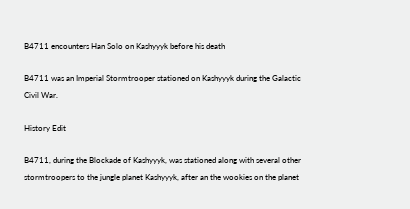B4711 encounters Han Solo on Kashyyyk before his death

B4711 was an Imperial Stormtrooper stationed on Kashyyyk during the Galactic Civil War.

History Edit

B4711, during the Blockade of Kashyyyk, was stationed along with several other stormtroopers to the jungle planet Kashyyyk, after an the wookies on the planet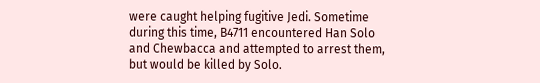were caught helping fugitive Jedi. Sometime during this time, B4711 encountered Han Solo and Chewbacca and attempted to arrest them, but would be killed by Solo.